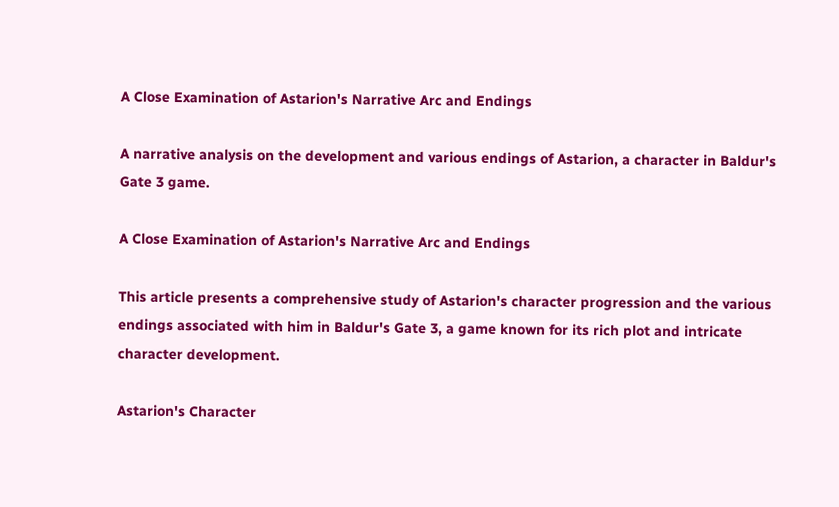A Close Examination of Astarion's Narrative Arc and Endings

A narrative analysis on the development and various endings of Astarion, a character in Baldur's Gate 3 game.

A Close Examination of Astarion's Narrative Arc and Endings

This article presents a comprehensive study of Astarion's character progression and the various endings associated with him in Baldur's Gate 3, a game known for its rich plot and intricate character development.

Astarion's Character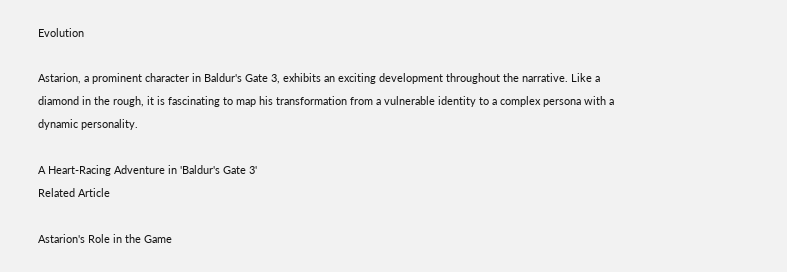Evolution

Astarion, a prominent character in Baldur's Gate 3, exhibits an exciting development throughout the narrative. Like a diamond in the rough, it is fascinating to map his transformation from a vulnerable identity to a complex persona with a dynamic personality.

A Heart-Racing Adventure in 'Baldur's Gate 3'
Related Article

Astarion's Role in the Game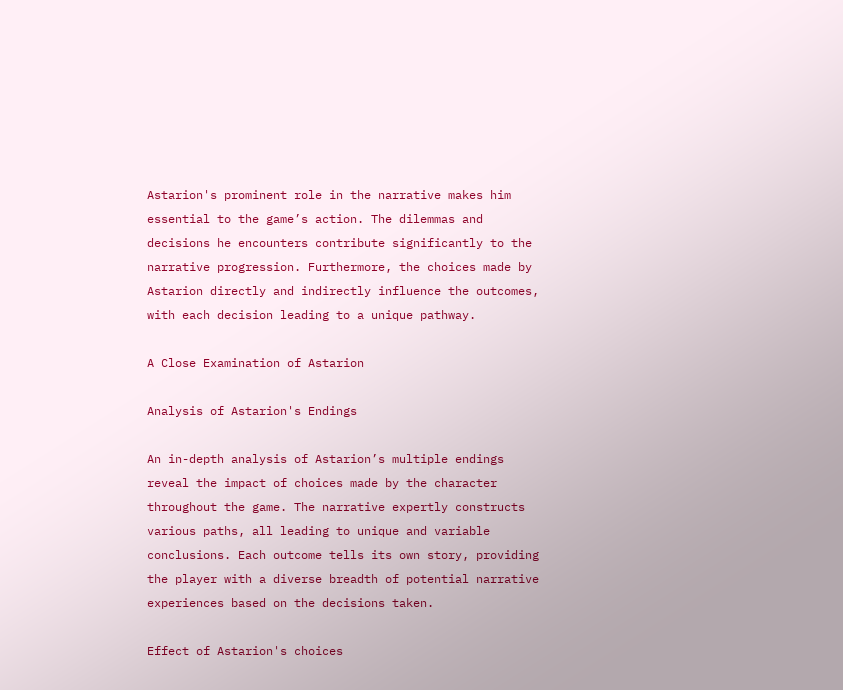Astarion's prominent role in the narrative makes him essential to the game’s action. The dilemmas and decisions he encounters contribute significantly to the narrative progression. Furthermore, the choices made by Astarion directly and indirectly influence the outcomes, with each decision leading to a unique pathway.

A Close Examination of Astarion

Analysis of Astarion's Endings

An in-depth analysis of Astarion’s multiple endings reveal the impact of choices made by the character throughout the game. The narrative expertly constructs various paths, all leading to unique and variable conclusions. Each outcome tells its own story, providing the player with a diverse breadth of potential narrative experiences based on the decisions taken.

Effect of Astarion's choices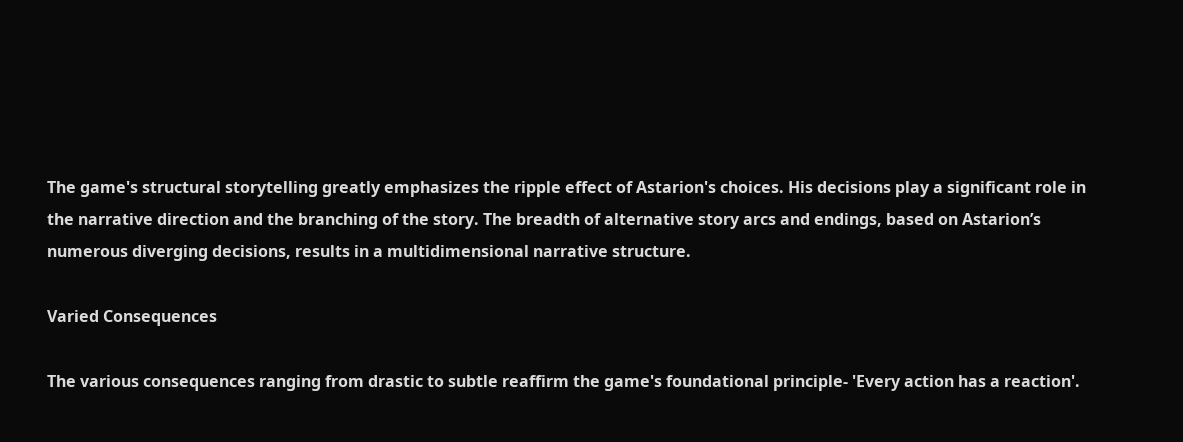The game's structural storytelling greatly emphasizes the ripple effect of Astarion's choices. His decisions play a significant role in the narrative direction and the branching of the story. The breadth of alternative story arcs and endings, based on Astarion’s numerous diverging decisions, results in a multidimensional narrative structure.

Varied Consequences

The various consequences ranging from drastic to subtle reaffirm the game's foundational principle- 'Every action has a reaction'.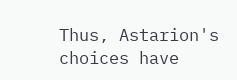Thus, Astarion's choices have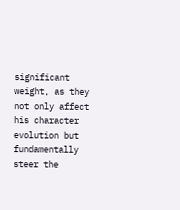significant weight, as they not only affect his character evolution but fundamentally steer the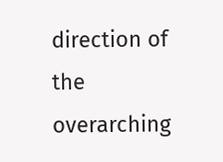direction of the overarching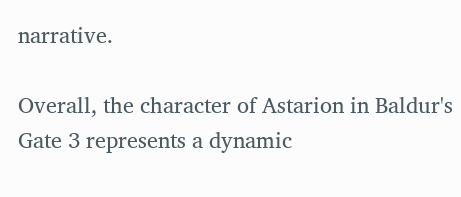narrative.

Overall, the character of Astarion in Baldur's Gate 3 represents a dynamic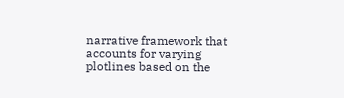narrative framework that accounts for varying plotlines based on the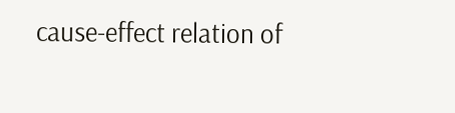cause-effect relation of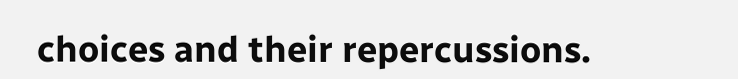choices and their repercussions.